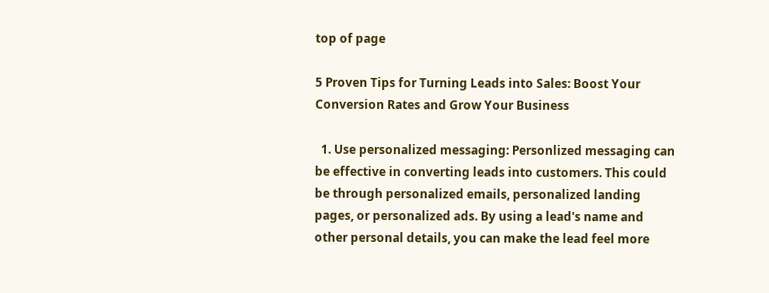top of page

5 Proven Tips for Turning Leads into Sales: Boost Your Conversion Rates and Grow Your Business

  1. Use personalized messaging: Personlized messaging can be effective in converting leads into customers. This could be through personalized emails, personalized landing pages, or personalized ads. By using a lead's name and other personal details, you can make the lead feel more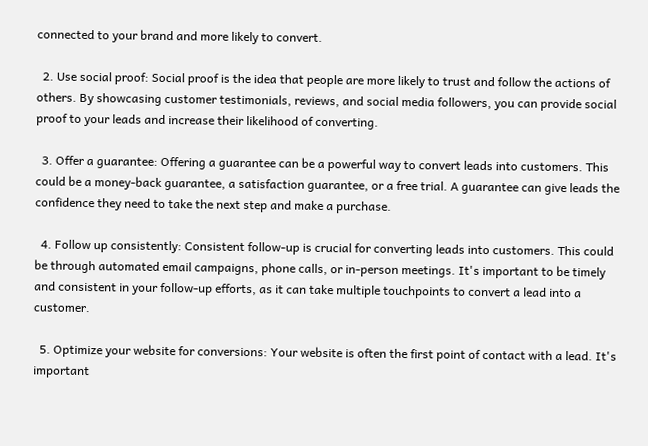connected to your brand and more likely to convert.

  2. Use social proof: Social proof is the idea that people are more likely to trust and follow the actions of others. By showcasing customer testimonials, reviews, and social media followers, you can provide social proof to your leads and increase their likelihood of converting.

  3. Offer a guarantee: Offering a guarantee can be a powerful way to convert leads into customers. This could be a money-back guarantee, a satisfaction guarantee, or a free trial. A guarantee can give leads the confidence they need to take the next step and make a purchase.

  4. Follow up consistently: Consistent follow-up is crucial for converting leads into customers. This could be through automated email campaigns, phone calls, or in-person meetings. It's important to be timely and consistent in your follow-up efforts, as it can take multiple touchpoints to convert a lead into a customer.

  5. Optimize your website for conversions: Your website is often the first point of contact with a lead. It's important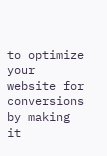to optimize your website for conversions by making it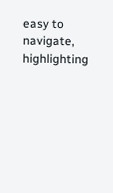easy to navigate, highlighting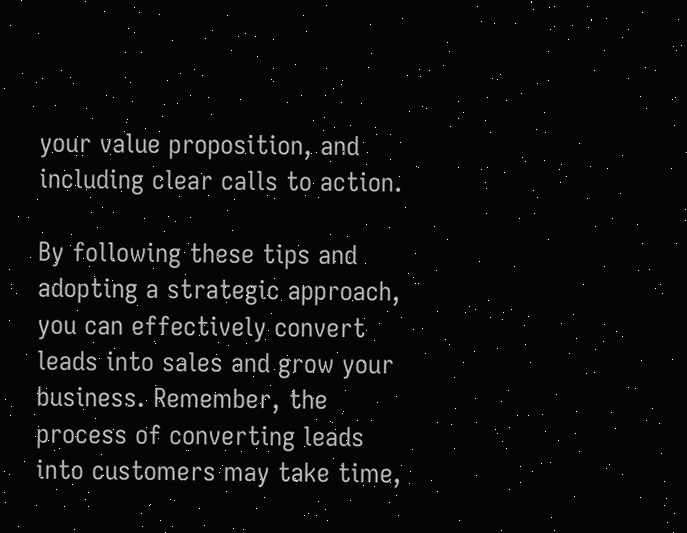your value proposition, and including clear calls to action.

By following these tips and adopting a strategic approach, you can effectively convert leads into sales and grow your business. Remember, the process of converting leads into customers may take time,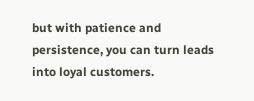but with patience and persistence, you can turn leads into loyal customers.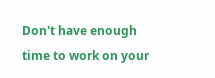Don't have enough time to work on your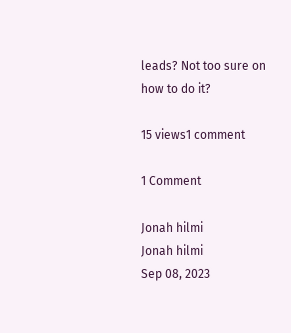leads? Not too sure on how to do it?

15 views1 comment

1 Comment

Jonah hilmi
Jonah hilmi
Sep 08, 2023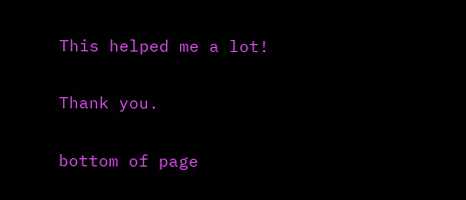This helped me a lot!

Thank you.

bottom of page